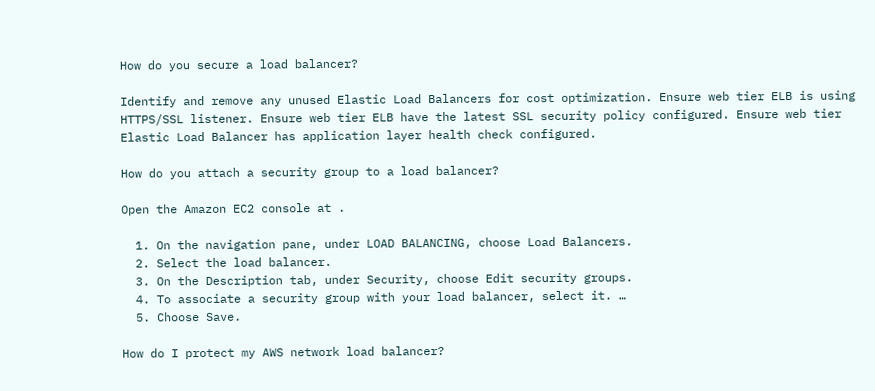How do you secure a load balancer?

Identify and remove any unused Elastic Load Balancers for cost optimization. Ensure web tier ELB is using HTTPS/SSL listener. Ensure web tier ELB have the latest SSL security policy configured. Ensure web tier Elastic Load Balancer has application layer health check configured.

How do you attach a security group to a load balancer?

Open the Amazon EC2 console at .

  1. On the navigation pane, under LOAD BALANCING, choose Load Balancers.
  2. Select the load balancer.
  3. On the Description tab, under Security, choose Edit security groups.
  4. To associate a security group with your load balancer, select it. …
  5. Choose Save.

How do I protect my AWS network load balancer?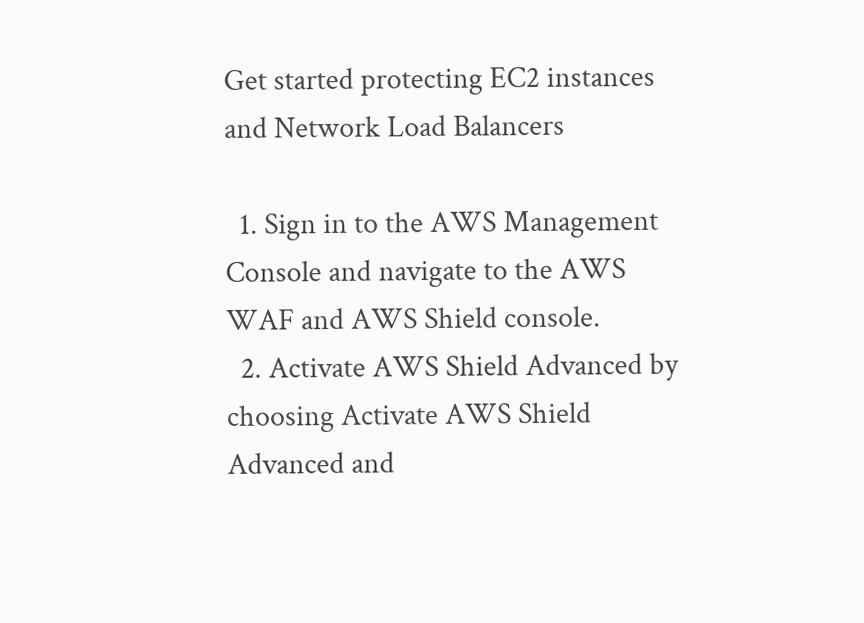Get started protecting EC2 instances and Network Load Balancers

  1. Sign in to the AWS Management Console and navigate to the AWS WAF and AWS Shield console.
  2. Activate AWS Shield Advanced by choosing Activate AWS Shield Advanced and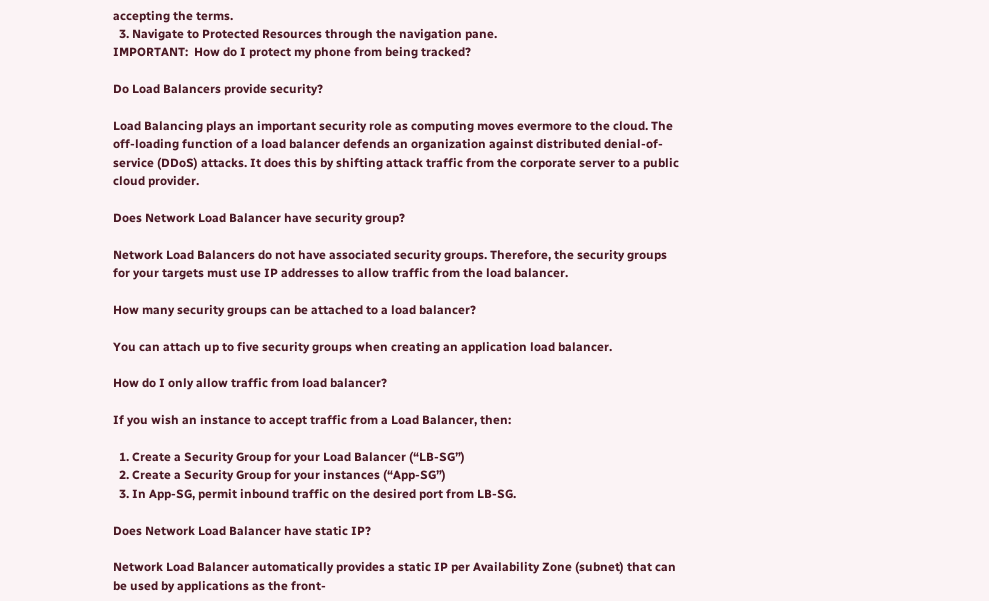accepting the terms.
  3. Navigate to Protected Resources through the navigation pane.
IMPORTANT:  How do I protect my phone from being tracked?

Do Load Balancers provide security?

Load Balancing plays an important security role as computing moves evermore to the cloud. The off-loading function of a load balancer defends an organization against distributed denial-of-service (DDoS) attacks. It does this by shifting attack traffic from the corporate server to a public cloud provider.

Does Network Load Balancer have security group?

Network Load Balancers do not have associated security groups. Therefore, the security groups for your targets must use IP addresses to allow traffic from the load balancer.

How many security groups can be attached to a load balancer?

You can attach up to five security groups when creating an application load balancer.

How do I only allow traffic from load balancer?

If you wish an instance to accept traffic from a Load Balancer, then:

  1. Create a Security Group for your Load Balancer (“LB-SG”)
  2. Create a Security Group for your instances (“App-SG”)
  3. In App-SG, permit inbound traffic on the desired port from LB-SG.

Does Network Load Balancer have static IP?

Network Load Balancer automatically provides a static IP per Availability Zone (subnet) that can be used by applications as the front-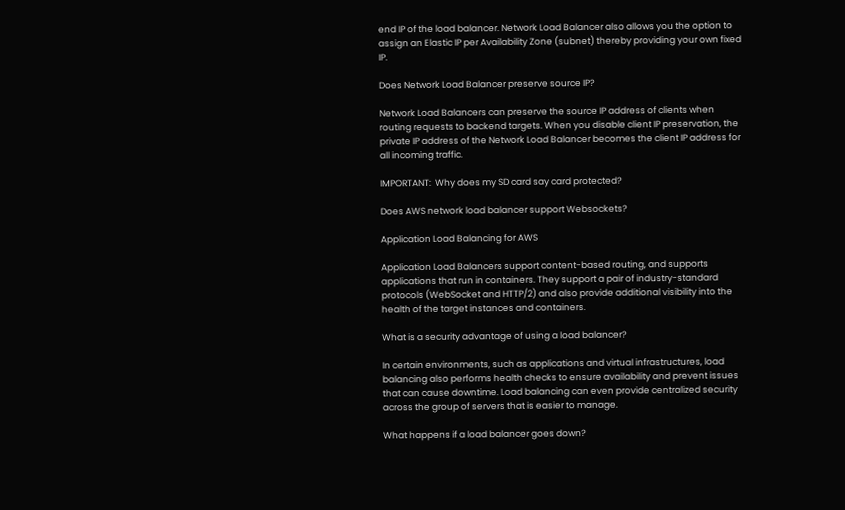end IP of the load balancer. Network Load Balancer also allows you the option to assign an Elastic IP per Availability Zone (subnet) thereby providing your own fixed IP.

Does Network Load Balancer preserve source IP?

Network Load Balancers can preserve the source IP address of clients when routing requests to backend targets. When you disable client IP preservation, the private IP address of the Network Load Balancer becomes the client IP address for all incoming traffic.

IMPORTANT:  Why does my SD card say card protected?

Does AWS network load balancer support Websockets?

Application Load Balancing for AWS

Application Load Balancers support content-based routing, and supports applications that run in containers. They support a pair of industry-standard protocols (WebSocket and HTTP/2) and also provide additional visibility into the health of the target instances and containers.

What is a security advantage of using a load balancer?

In certain environments, such as applications and virtual infrastructures, load balancing also performs health checks to ensure availability and prevent issues that can cause downtime. Load balancing can even provide centralized security across the group of servers that is easier to manage.

What happens if a load balancer goes down?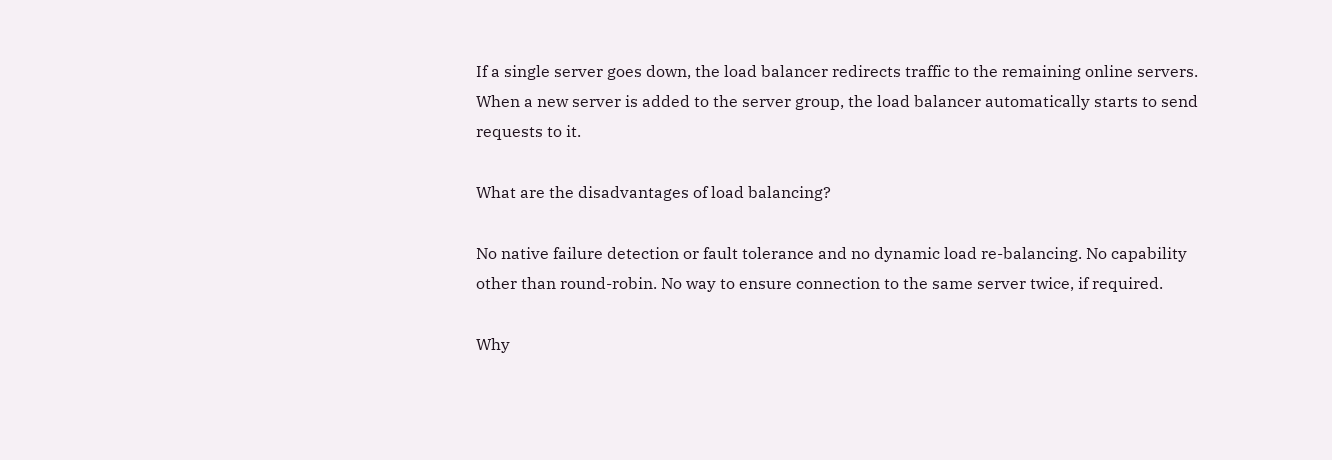If a single server goes down, the load balancer redirects traffic to the remaining online servers. When a new server is added to the server group, the load balancer automatically starts to send requests to it.

What are the disadvantages of load balancing?

No native failure detection or fault tolerance and no dynamic load re-balancing. No capability other than round-robin. No way to ensure connection to the same server twice, if required.

Why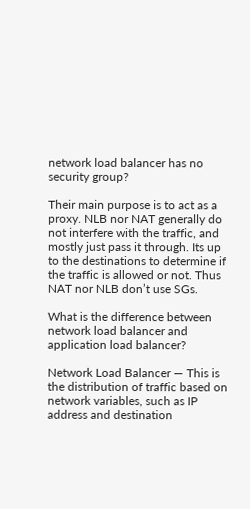network load balancer has no security group?

Their main purpose is to act as a proxy. NLB nor NAT generally do not interfere with the traffic, and mostly just pass it through. Its up to the destinations to determine if the traffic is allowed or not. Thus NAT nor NLB don’t use SGs.

What is the difference between network load balancer and application load balancer?

Network Load Balancer — This is the distribution of traffic based on network variables, such as IP address and destination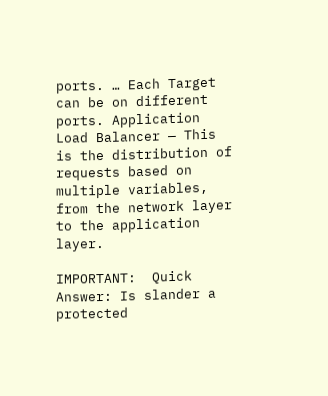ports. … Each Target can be on different ports. Application Load Balancer — This is the distribution of requests based on multiple variables, from the network layer to the application layer.

IMPORTANT:  Quick Answer: Is slander a protected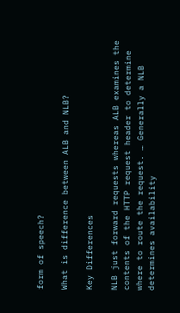form of speech?

What is difference between ALB and NLB?

Key Differences

NLB just forward requests whereas ALB examines the contents of the HTTP request header to determine where to route the request. … Generally a NLB determines availability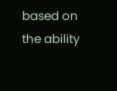based on the ability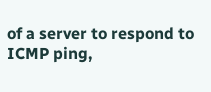of a server to respond to ICMP ping,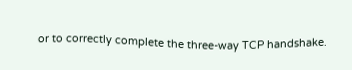or to correctly complete the three-way TCP handshake.